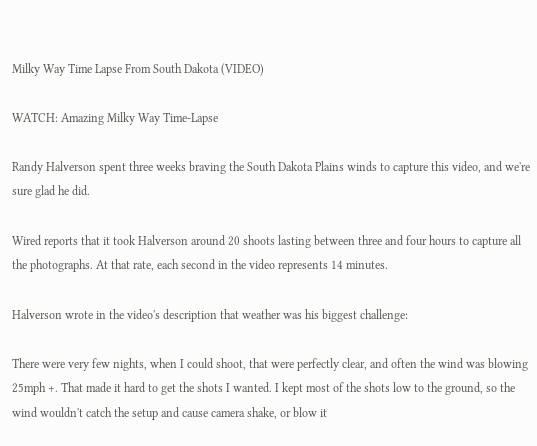Milky Way Time Lapse From South Dakota (VIDEO)

WATCH: Amazing Milky Way Time-Lapse

Randy Halverson spent three weeks braving the South Dakota Plains winds to capture this video, and we're sure glad he did.

Wired reports that it took Halverson around 20 shoots lasting between three and four hours to capture all the photographs. At that rate, each second in the video represents 14 minutes.

Halverson wrote in the video's description that weather was his biggest challenge:

There were very few nights, when I could shoot, that were perfectly clear, and often the wind was blowing 25mph +. That made it hard to get the shots I wanted. I kept most of the shots low to the ground, so the wind wouldn't catch the setup and cause camera shake, or blow it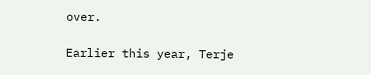over.

Earlier this year, Terje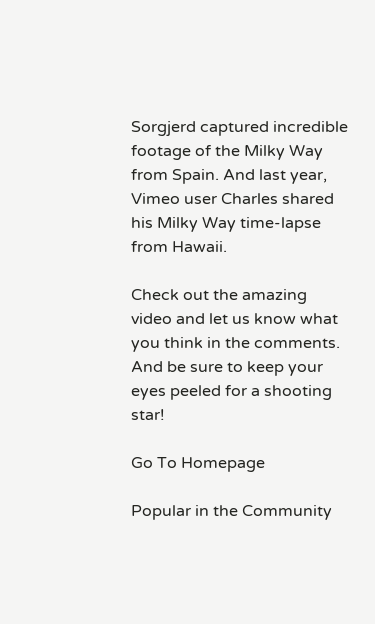Sorgjerd captured incredible footage of the Milky Way from Spain. And last year, Vimeo user Charles shared his Milky Way time-lapse from Hawaii.

Check out the amazing video and let us know what you think in the comments. And be sure to keep your eyes peeled for a shooting star!

Go To Homepage

Popular in the Community